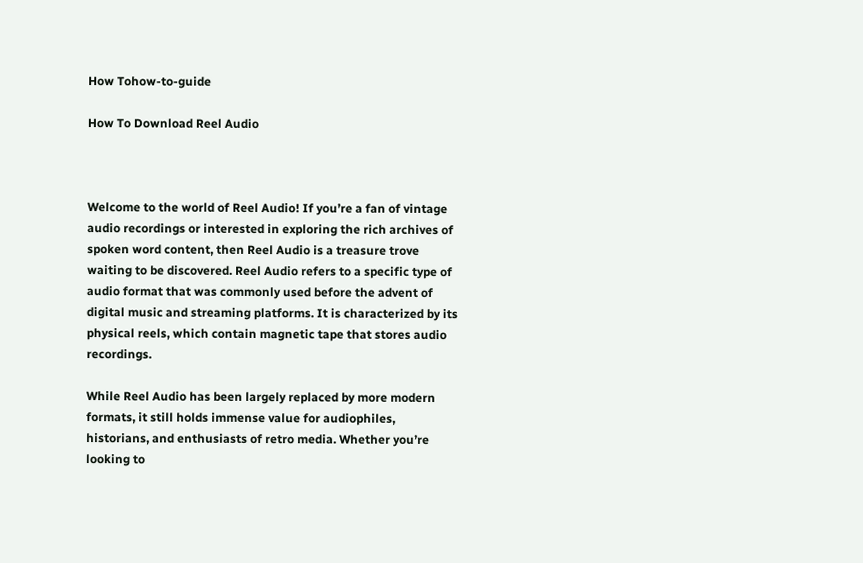How Tohow-to-guide

How To Download Reel Audio



Welcome to the world of Reel Audio! If you’re a fan of vintage audio recordings or interested in exploring the rich archives of spoken word content, then Reel Audio is a treasure trove waiting to be discovered. Reel Audio refers to a specific type of audio format that was commonly used before the advent of digital music and streaming platforms. It is characterized by its physical reels, which contain magnetic tape that stores audio recordings.

While Reel Audio has been largely replaced by more modern formats, it still holds immense value for audiophiles, historians, and enthusiasts of retro media. Whether you’re looking to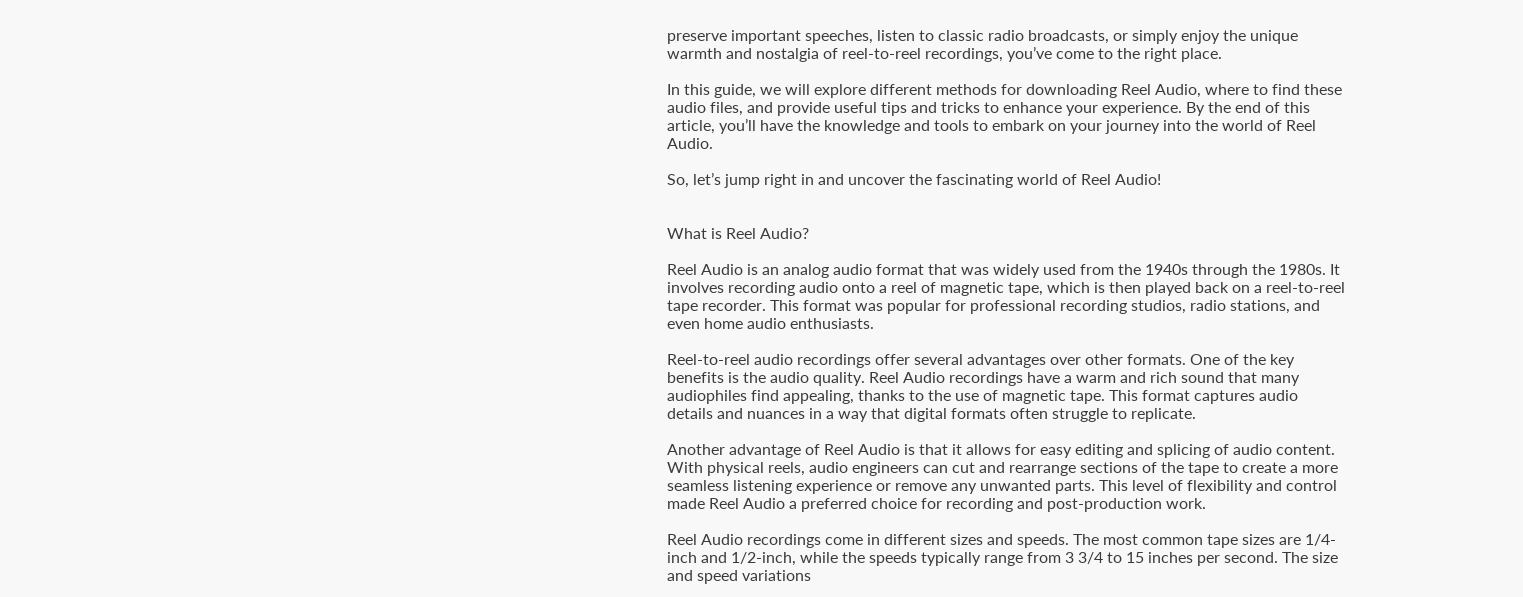preserve important speeches, listen to classic radio broadcasts, or simply enjoy the unique warmth and nostalgia of reel-to-reel recordings, you’ve come to the right place.

In this guide, we will explore different methods for downloading Reel Audio, where to find these audio files, and provide useful tips and tricks to enhance your experience. By the end of this article, you’ll have the knowledge and tools to embark on your journey into the world of Reel Audio.

So, let’s jump right in and uncover the fascinating world of Reel Audio!


What is Reel Audio?

Reel Audio is an analog audio format that was widely used from the 1940s through the 1980s. It involves recording audio onto a reel of magnetic tape, which is then played back on a reel-to-reel tape recorder. This format was popular for professional recording studios, radio stations, and even home audio enthusiasts.

Reel-to-reel audio recordings offer several advantages over other formats. One of the key benefits is the audio quality. Reel Audio recordings have a warm and rich sound that many audiophiles find appealing, thanks to the use of magnetic tape. This format captures audio details and nuances in a way that digital formats often struggle to replicate.

Another advantage of Reel Audio is that it allows for easy editing and splicing of audio content. With physical reels, audio engineers can cut and rearrange sections of the tape to create a more seamless listening experience or remove any unwanted parts. This level of flexibility and control made Reel Audio a preferred choice for recording and post-production work.

Reel Audio recordings come in different sizes and speeds. The most common tape sizes are 1/4-inch and 1/2-inch, while the speeds typically range from 3 3/4 to 15 inches per second. The size and speed variations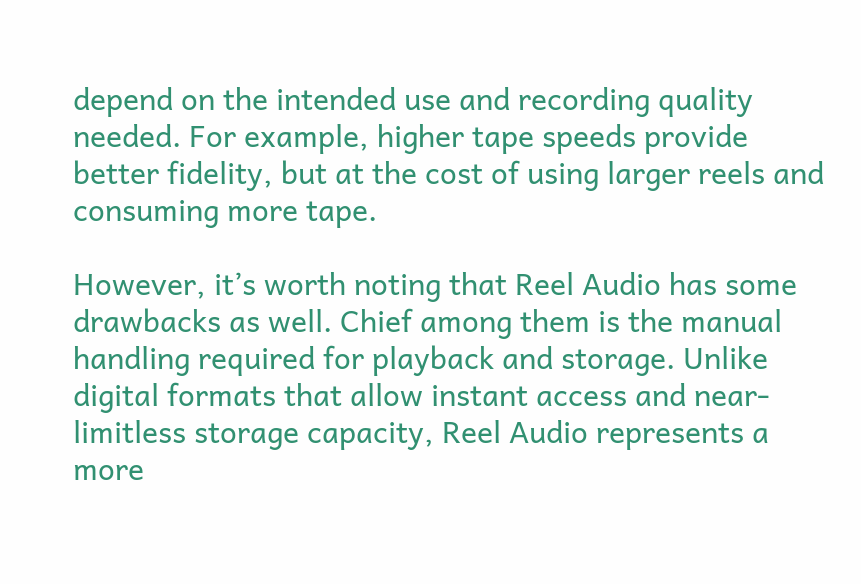depend on the intended use and recording quality needed. For example, higher tape speeds provide better fidelity, but at the cost of using larger reels and consuming more tape.

However, it’s worth noting that Reel Audio has some drawbacks as well. Chief among them is the manual handling required for playback and storage. Unlike digital formats that allow instant access and near-limitless storage capacity, Reel Audio represents a more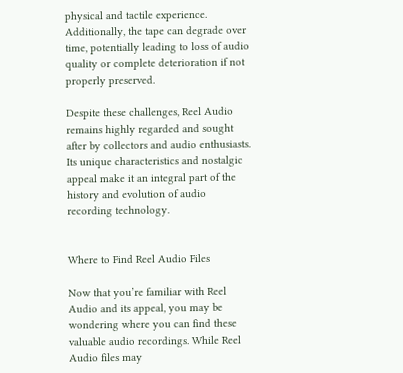physical and tactile experience. Additionally, the tape can degrade over time, potentially leading to loss of audio quality or complete deterioration if not properly preserved.

Despite these challenges, Reel Audio remains highly regarded and sought after by collectors and audio enthusiasts. Its unique characteristics and nostalgic appeal make it an integral part of the history and evolution of audio recording technology.


Where to Find Reel Audio Files

Now that you’re familiar with Reel Audio and its appeal, you may be wondering where you can find these valuable audio recordings. While Reel Audio files may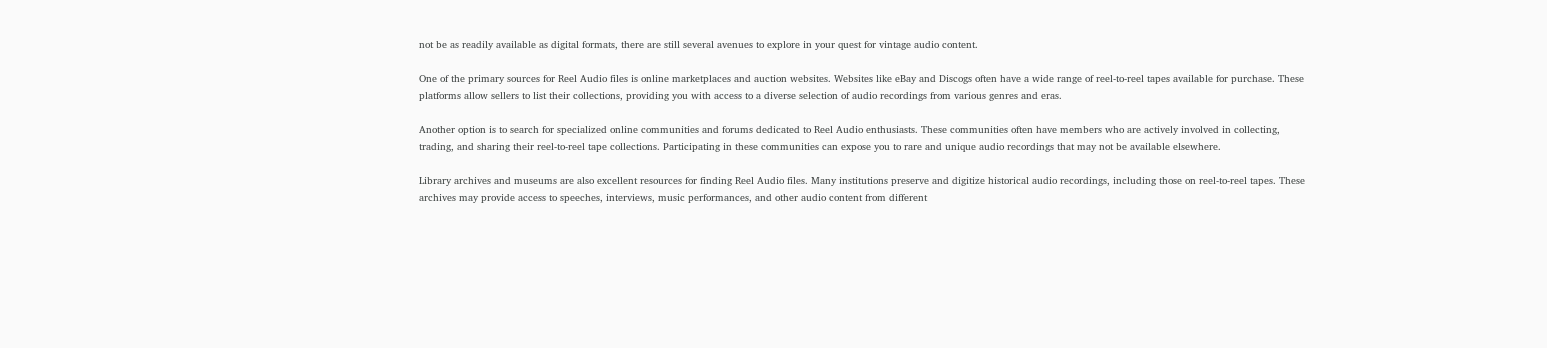not be as readily available as digital formats, there are still several avenues to explore in your quest for vintage audio content.

One of the primary sources for Reel Audio files is online marketplaces and auction websites. Websites like eBay and Discogs often have a wide range of reel-to-reel tapes available for purchase. These platforms allow sellers to list their collections, providing you with access to a diverse selection of audio recordings from various genres and eras.

Another option is to search for specialized online communities and forums dedicated to Reel Audio enthusiasts. These communities often have members who are actively involved in collecting, trading, and sharing their reel-to-reel tape collections. Participating in these communities can expose you to rare and unique audio recordings that may not be available elsewhere.

Library archives and museums are also excellent resources for finding Reel Audio files. Many institutions preserve and digitize historical audio recordings, including those on reel-to-reel tapes. These archives may provide access to speeches, interviews, music performances, and other audio content from different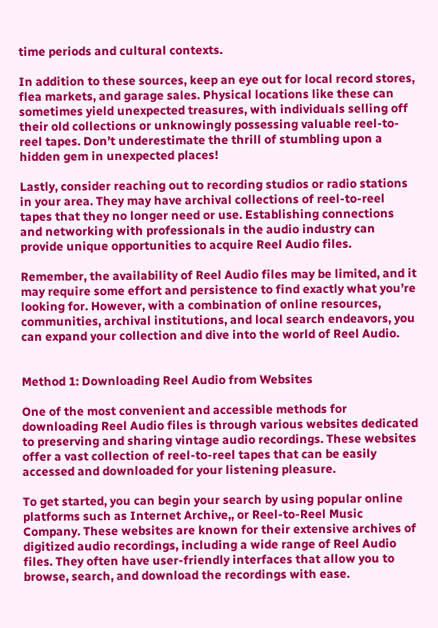time periods and cultural contexts.

In addition to these sources, keep an eye out for local record stores, flea markets, and garage sales. Physical locations like these can sometimes yield unexpected treasures, with individuals selling off their old collections or unknowingly possessing valuable reel-to-reel tapes. Don’t underestimate the thrill of stumbling upon a hidden gem in unexpected places!

Lastly, consider reaching out to recording studios or radio stations in your area. They may have archival collections of reel-to-reel tapes that they no longer need or use. Establishing connections and networking with professionals in the audio industry can provide unique opportunities to acquire Reel Audio files.

Remember, the availability of Reel Audio files may be limited, and it may require some effort and persistence to find exactly what you’re looking for. However, with a combination of online resources, communities, archival institutions, and local search endeavors, you can expand your collection and dive into the world of Reel Audio.


Method 1: Downloading Reel Audio from Websites

One of the most convenient and accessible methods for downloading Reel Audio files is through various websites dedicated to preserving and sharing vintage audio recordings. These websites offer a vast collection of reel-to-reel tapes that can be easily accessed and downloaded for your listening pleasure.

To get started, you can begin your search by using popular online platforms such as Internet Archive,, or Reel-to-Reel Music Company. These websites are known for their extensive archives of digitized audio recordings, including a wide range of Reel Audio files. They often have user-friendly interfaces that allow you to browse, search, and download the recordings with ease.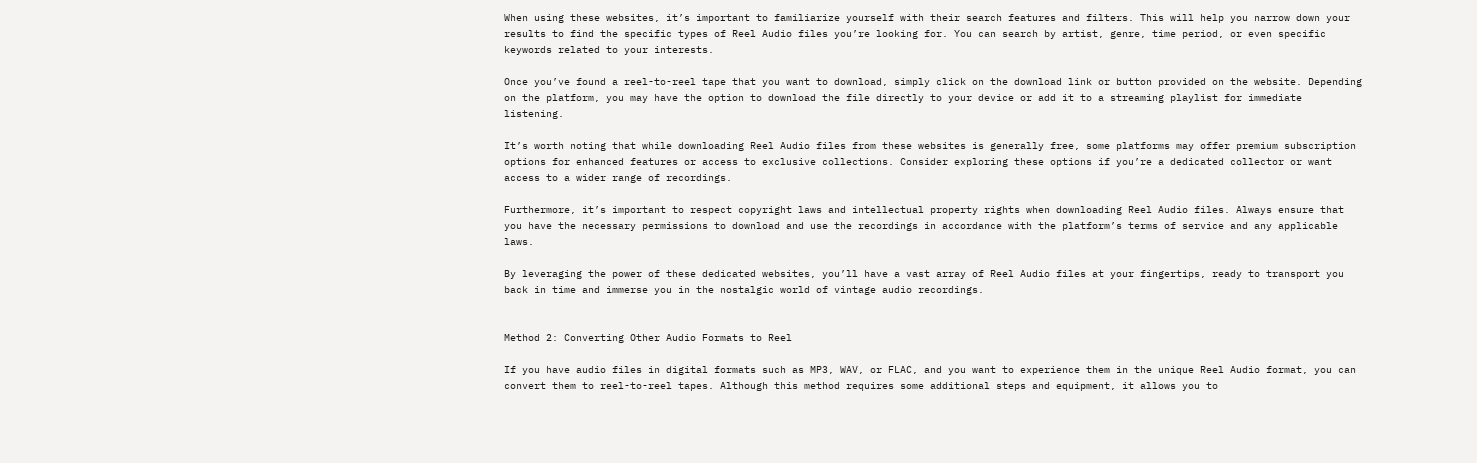When using these websites, it’s important to familiarize yourself with their search features and filters. This will help you narrow down your results to find the specific types of Reel Audio files you’re looking for. You can search by artist, genre, time period, or even specific keywords related to your interests.

Once you’ve found a reel-to-reel tape that you want to download, simply click on the download link or button provided on the website. Depending on the platform, you may have the option to download the file directly to your device or add it to a streaming playlist for immediate listening.

It’s worth noting that while downloading Reel Audio files from these websites is generally free, some platforms may offer premium subscription options for enhanced features or access to exclusive collections. Consider exploring these options if you’re a dedicated collector or want access to a wider range of recordings.

Furthermore, it’s important to respect copyright laws and intellectual property rights when downloading Reel Audio files. Always ensure that you have the necessary permissions to download and use the recordings in accordance with the platform’s terms of service and any applicable laws.

By leveraging the power of these dedicated websites, you’ll have a vast array of Reel Audio files at your fingertips, ready to transport you back in time and immerse you in the nostalgic world of vintage audio recordings.


Method 2: Converting Other Audio Formats to Reel

If you have audio files in digital formats such as MP3, WAV, or FLAC, and you want to experience them in the unique Reel Audio format, you can convert them to reel-to-reel tapes. Although this method requires some additional steps and equipment, it allows you to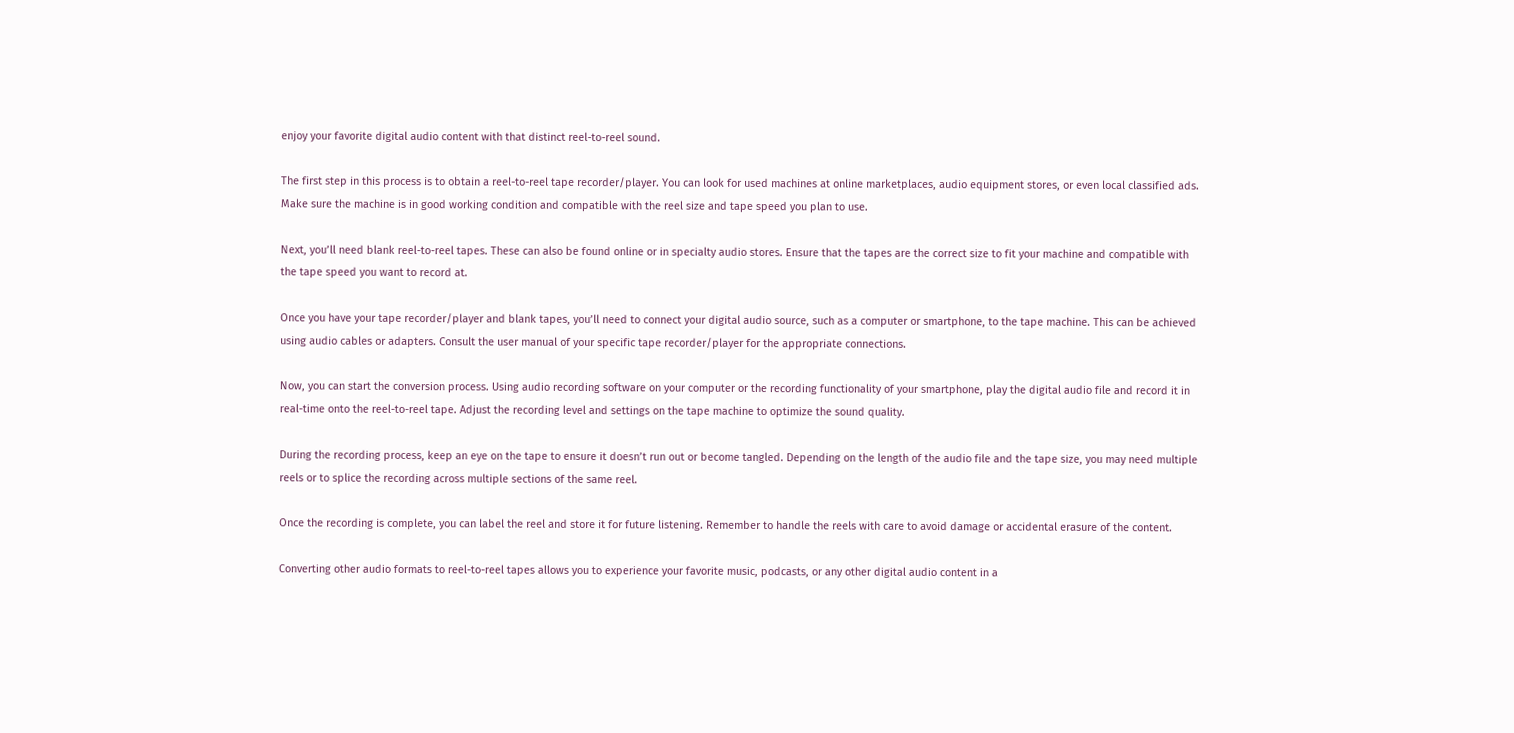enjoy your favorite digital audio content with that distinct reel-to-reel sound.

The first step in this process is to obtain a reel-to-reel tape recorder/player. You can look for used machines at online marketplaces, audio equipment stores, or even local classified ads. Make sure the machine is in good working condition and compatible with the reel size and tape speed you plan to use.

Next, you’ll need blank reel-to-reel tapes. These can also be found online or in specialty audio stores. Ensure that the tapes are the correct size to fit your machine and compatible with the tape speed you want to record at.

Once you have your tape recorder/player and blank tapes, you’ll need to connect your digital audio source, such as a computer or smartphone, to the tape machine. This can be achieved using audio cables or adapters. Consult the user manual of your specific tape recorder/player for the appropriate connections.

Now, you can start the conversion process. Using audio recording software on your computer or the recording functionality of your smartphone, play the digital audio file and record it in real-time onto the reel-to-reel tape. Adjust the recording level and settings on the tape machine to optimize the sound quality.

During the recording process, keep an eye on the tape to ensure it doesn’t run out or become tangled. Depending on the length of the audio file and the tape size, you may need multiple reels or to splice the recording across multiple sections of the same reel.

Once the recording is complete, you can label the reel and store it for future listening. Remember to handle the reels with care to avoid damage or accidental erasure of the content.

Converting other audio formats to reel-to-reel tapes allows you to experience your favorite music, podcasts, or any other digital audio content in a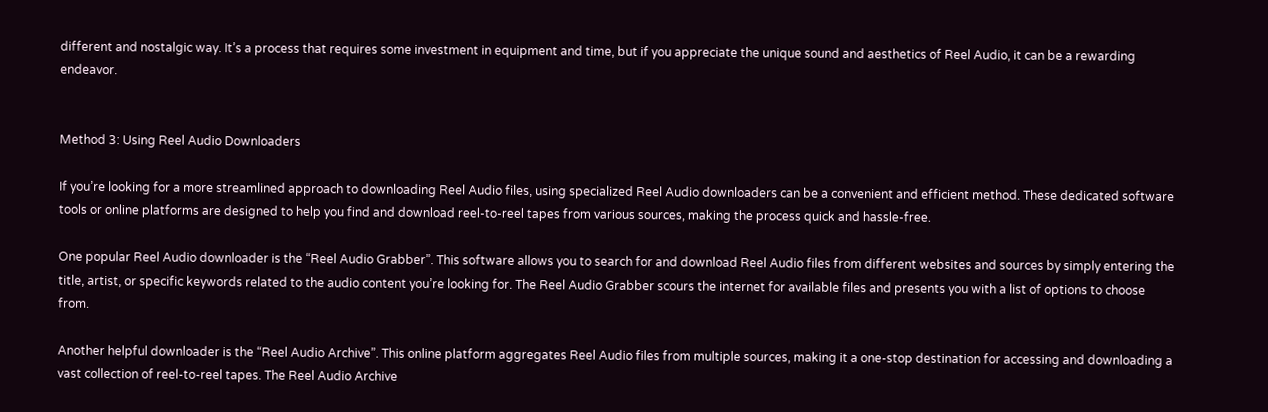different and nostalgic way. It’s a process that requires some investment in equipment and time, but if you appreciate the unique sound and aesthetics of Reel Audio, it can be a rewarding endeavor.


Method 3: Using Reel Audio Downloaders

If you’re looking for a more streamlined approach to downloading Reel Audio files, using specialized Reel Audio downloaders can be a convenient and efficient method. These dedicated software tools or online platforms are designed to help you find and download reel-to-reel tapes from various sources, making the process quick and hassle-free.

One popular Reel Audio downloader is the “Reel Audio Grabber”. This software allows you to search for and download Reel Audio files from different websites and sources by simply entering the title, artist, or specific keywords related to the audio content you’re looking for. The Reel Audio Grabber scours the internet for available files and presents you with a list of options to choose from.

Another helpful downloader is the “Reel Audio Archive”. This online platform aggregates Reel Audio files from multiple sources, making it a one-stop destination for accessing and downloading a vast collection of reel-to-reel tapes. The Reel Audio Archive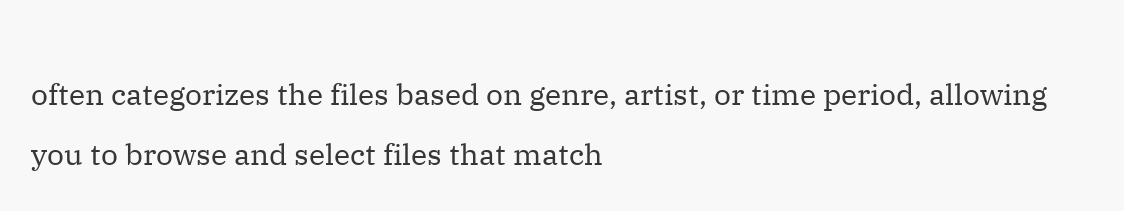often categorizes the files based on genre, artist, or time period, allowing you to browse and select files that match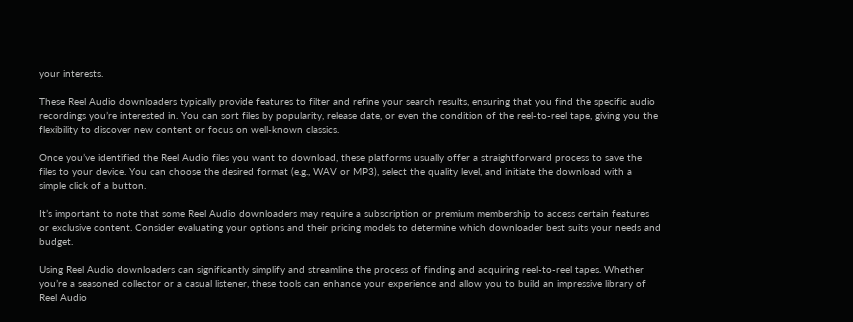your interests.

These Reel Audio downloaders typically provide features to filter and refine your search results, ensuring that you find the specific audio recordings you’re interested in. You can sort files by popularity, release date, or even the condition of the reel-to-reel tape, giving you the flexibility to discover new content or focus on well-known classics.

Once you’ve identified the Reel Audio files you want to download, these platforms usually offer a straightforward process to save the files to your device. You can choose the desired format (e.g., WAV or MP3), select the quality level, and initiate the download with a simple click of a button.

It’s important to note that some Reel Audio downloaders may require a subscription or premium membership to access certain features or exclusive content. Consider evaluating your options and their pricing models to determine which downloader best suits your needs and budget.

Using Reel Audio downloaders can significantly simplify and streamline the process of finding and acquiring reel-to-reel tapes. Whether you’re a seasoned collector or a casual listener, these tools can enhance your experience and allow you to build an impressive library of Reel Audio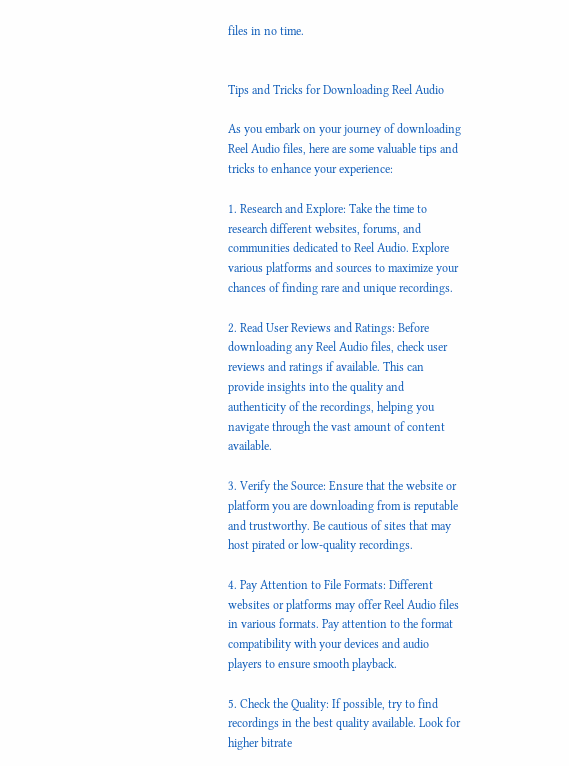files in no time.


Tips and Tricks for Downloading Reel Audio

As you embark on your journey of downloading Reel Audio files, here are some valuable tips and tricks to enhance your experience:

1. Research and Explore: Take the time to research different websites, forums, and communities dedicated to Reel Audio. Explore various platforms and sources to maximize your chances of finding rare and unique recordings.

2. Read User Reviews and Ratings: Before downloading any Reel Audio files, check user reviews and ratings if available. This can provide insights into the quality and authenticity of the recordings, helping you navigate through the vast amount of content available.

3. Verify the Source: Ensure that the website or platform you are downloading from is reputable and trustworthy. Be cautious of sites that may host pirated or low-quality recordings.

4. Pay Attention to File Formats: Different websites or platforms may offer Reel Audio files in various formats. Pay attention to the format compatibility with your devices and audio players to ensure smooth playback.

5. Check the Quality: If possible, try to find recordings in the best quality available. Look for higher bitrate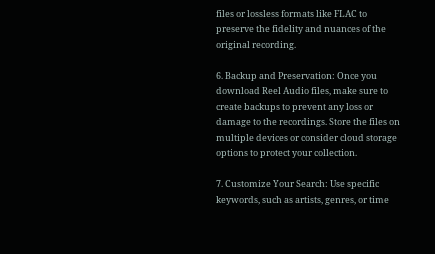files or lossless formats like FLAC to preserve the fidelity and nuances of the original recording.

6. Backup and Preservation: Once you download Reel Audio files, make sure to create backups to prevent any loss or damage to the recordings. Store the files on multiple devices or consider cloud storage options to protect your collection.

7. Customize Your Search: Use specific keywords, such as artists, genres, or time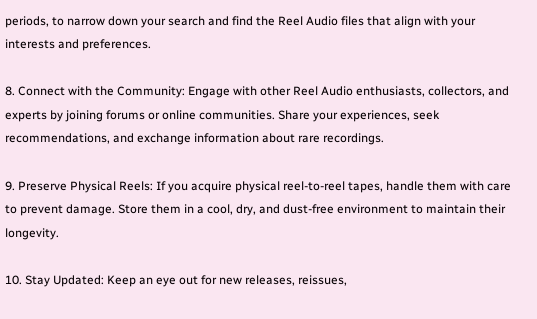periods, to narrow down your search and find the Reel Audio files that align with your interests and preferences.

8. Connect with the Community: Engage with other Reel Audio enthusiasts, collectors, and experts by joining forums or online communities. Share your experiences, seek recommendations, and exchange information about rare recordings.

9. Preserve Physical Reels: If you acquire physical reel-to-reel tapes, handle them with care to prevent damage. Store them in a cool, dry, and dust-free environment to maintain their longevity.

10. Stay Updated: Keep an eye out for new releases, reissues,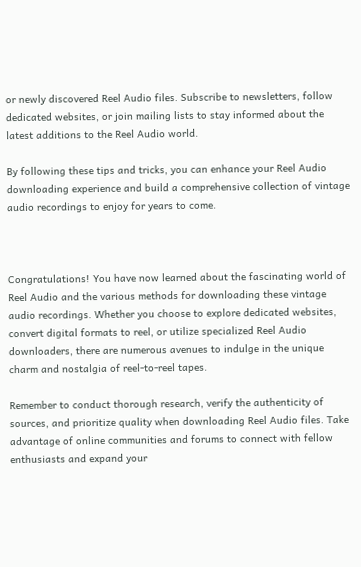or newly discovered Reel Audio files. Subscribe to newsletters, follow dedicated websites, or join mailing lists to stay informed about the latest additions to the Reel Audio world.

By following these tips and tricks, you can enhance your Reel Audio downloading experience and build a comprehensive collection of vintage audio recordings to enjoy for years to come.



Congratulations! You have now learned about the fascinating world of Reel Audio and the various methods for downloading these vintage audio recordings. Whether you choose to explore dedicated websites, convert digital formats to reel, or utilize specialized Reel Audio downloaders, there are numerous avenues to indulge in the unique charm and nostalgia of reel-to-reel tapes.

Remember to conduct thorough research, verify the authenticity of sources, and prioritize quality when downloading Reel Audio files. Take advantage of online communities and forums to connect with fellow enthusiasts and expand your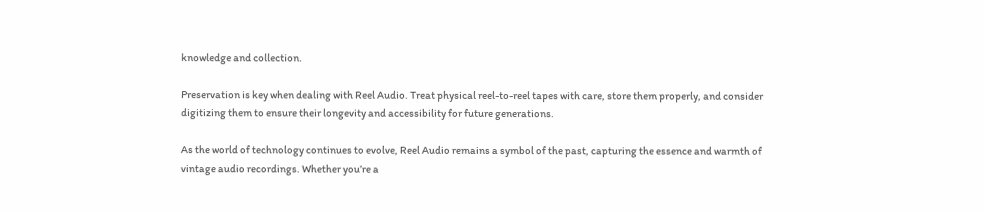knowledge and collection.

Preservation is key when dealing with Reel Audio. Treat physical reel-to-reel tapes with care, store them properly, and consider digitizing them to ensure their longevity and accessibility for future generations.

As the world of technology continues to evolve, Reel Audio remains a symbol of the past, capturing the essence and warmth of vintage audio recordings. Whether you’re a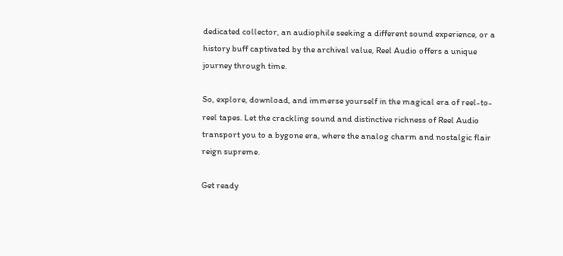dedicated collector, an audiophile seeking a different sound experience, or a history buff captivated by the archival value, Reel Audio offers a unique journey through time.

So, explore, download, and immerse yourself in the magical era of reel-to-reel tapes. Let the crackling sound and distinctive richness of Reel Audio transport you to a bygone era, where the analog charm and nostalgic flair reign supreme.

Get ready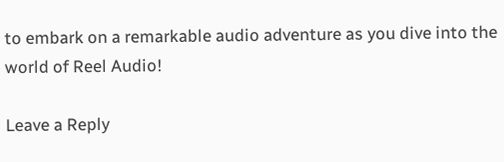to embark on a remarkable audio adventure as you dive into the world of Reel Audio!

Leave a Reply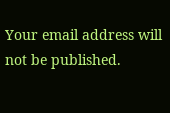Your email address will not be published.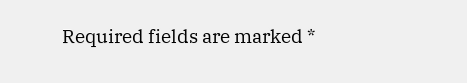Required fields are marked *